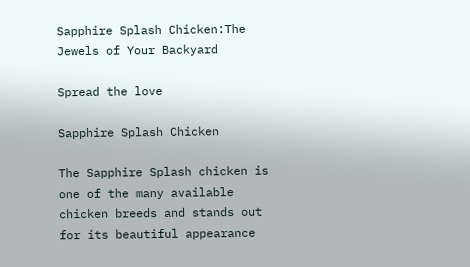Sapphire Splash Chicken:The Jewels of Your Backyard

Spread the love

Sapphire Splash Chicken

The Sapphire Splash chicken is one of the many available chicken breeds and stands out for its beautiful appearance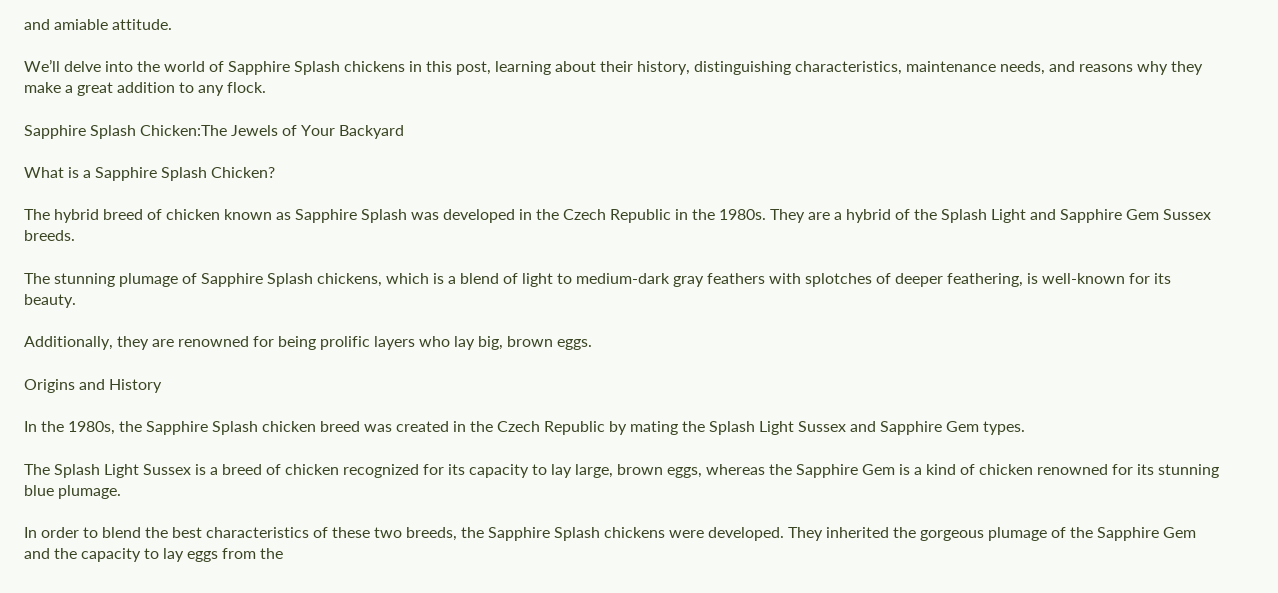and amiable attitude.

We’ll delve into the world of Sapphire Splash chickens in this post, learning about their history, distinguishing characteristics, maintenance needs, and reasons why they make a great addition to any flock.

Sapphire Splash Chicken:The Jewels of Your Backyard

What is a Sapphire Splash Chicken?

The hybrid breed of chicken known as Sapphire Splash was developed in the Czech Republic in the 1980s. They are a hybrid of the Splash Light and Sapphire Gem Sussex breeds.

The stunning plumage of Sapphire Splash chickens, which is a blend of light to medium-dark gray feathers with splotches of deeper feathering, is well-known for its beauty.

Additionally, they are renowned for being prolific layers who lay big, brown eggs.

Origins and History

In the 1980s, the Sapphire Splash chicken breed was created in the Czech Republic by mating the Splash Light Sussex and Sapphire Gem types.

The Splash Light Sussex is a breed of chicken recognized for its capacity to lay large, brown eggs, whereas the Sapphire Gem is a kind of chicken renowned for its stunning blue plumage.

In order to blend the best characteristics of these two breeds, the Sapphire Splash chickens were developed. They inherited the gorgeous plumage of the Sapphire Gem and the capacity to lay eggs from the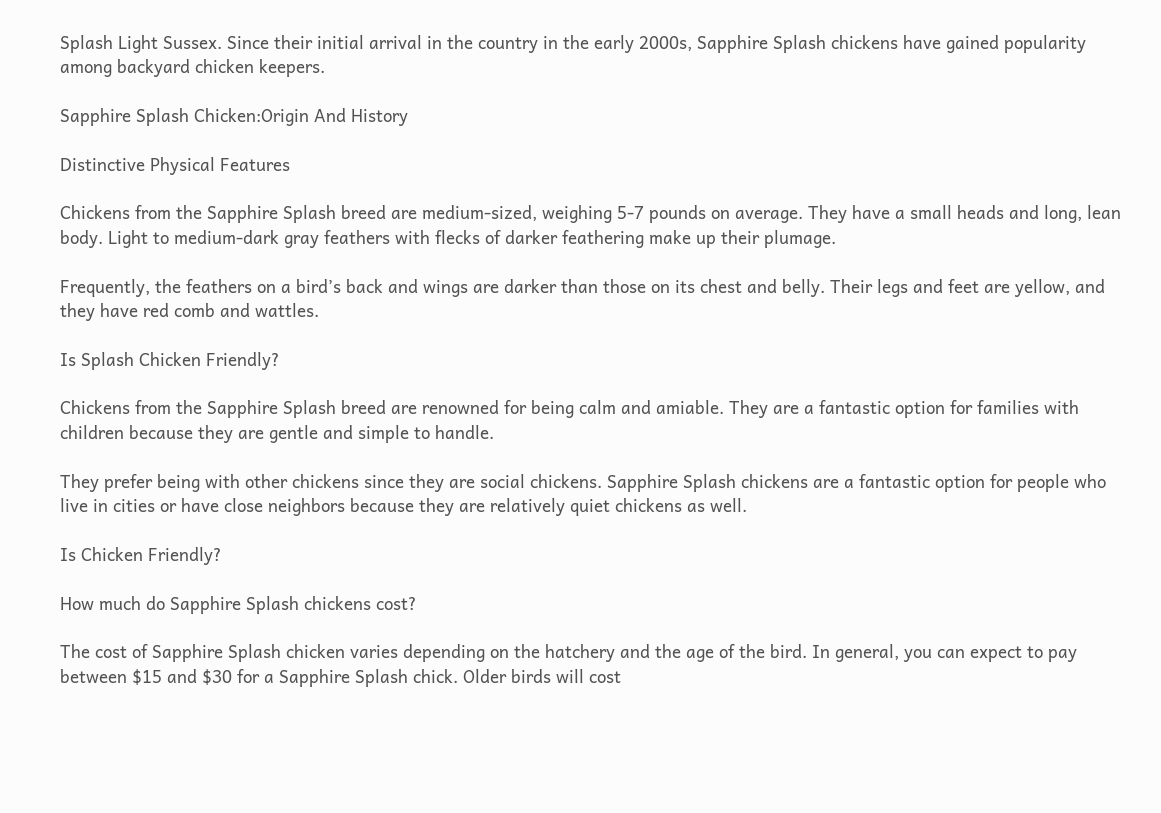Splash Light Sussex. Since their initial arrival in the country in the early 2000s, Sapphire Splash chickens have gained popularity among backyard chicken keepers.

Sapphire Splash Chicken:Origin And History

Distinctive Physical Features

Chickens from the Sapphire Splash breed are medium-sized, weighing 5-7 pounds on average. They have a small heads and long, lean body. Light to medium-dark gray feathers with flecks of darker feathering make up their plumage.

Frequently, the feathers on a bird’s back and wings are darker than those on its chest and belly. Their legs and feet are yellow, and they have red comb and wattles.

Is Splash Chicken Friendly?

Chickens from the Sapphire Splash breed are renowned for being calm and amiable. They are a fantastic option for families with children because they are gentle and simple to handle.

They prefer being with other chickens since they are social chickens. Sapphire Splash chickens are a fantastic option for people who live in cities or have close neighbors because they are relatively quiet chickens as well.

Is Chicken Friendly?

How much do Sapphire Splash chickens cost?

The cost of Sapphire Splash chicken varies depending on the hatchery and the age of the bird. In general, you can expect to pay between $15 and $30 for a Sapphire Splash chick. Older birds will cost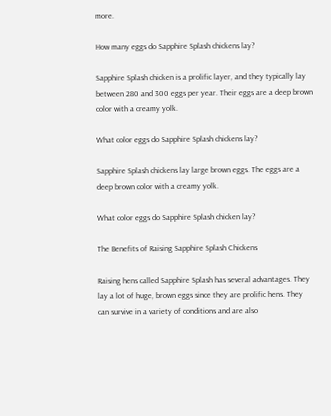more.

How many eggs do Sapphire Splash chickens lay?

Sapphire Splash chicken is a prolific layer, and they typically lay between 280 and 300 eggs per year. Their eggs are a deep brown color with a creamy yolk.

What color eggs do Sapphire Splash chickens lay?

Sapphire Splash chickens lay large brown eggs. The eggs are a deep brown color with a creamy yolk.

What color eggs do Sapphire Splash chicken lay?

The Benefits of Raising Sapphire Splash Chickens

Raising hens called Sapphire Splash has several advantages. They lay a lot of huge, brown eggs since they are prolific hens. They can survive in a variety of conditions and are also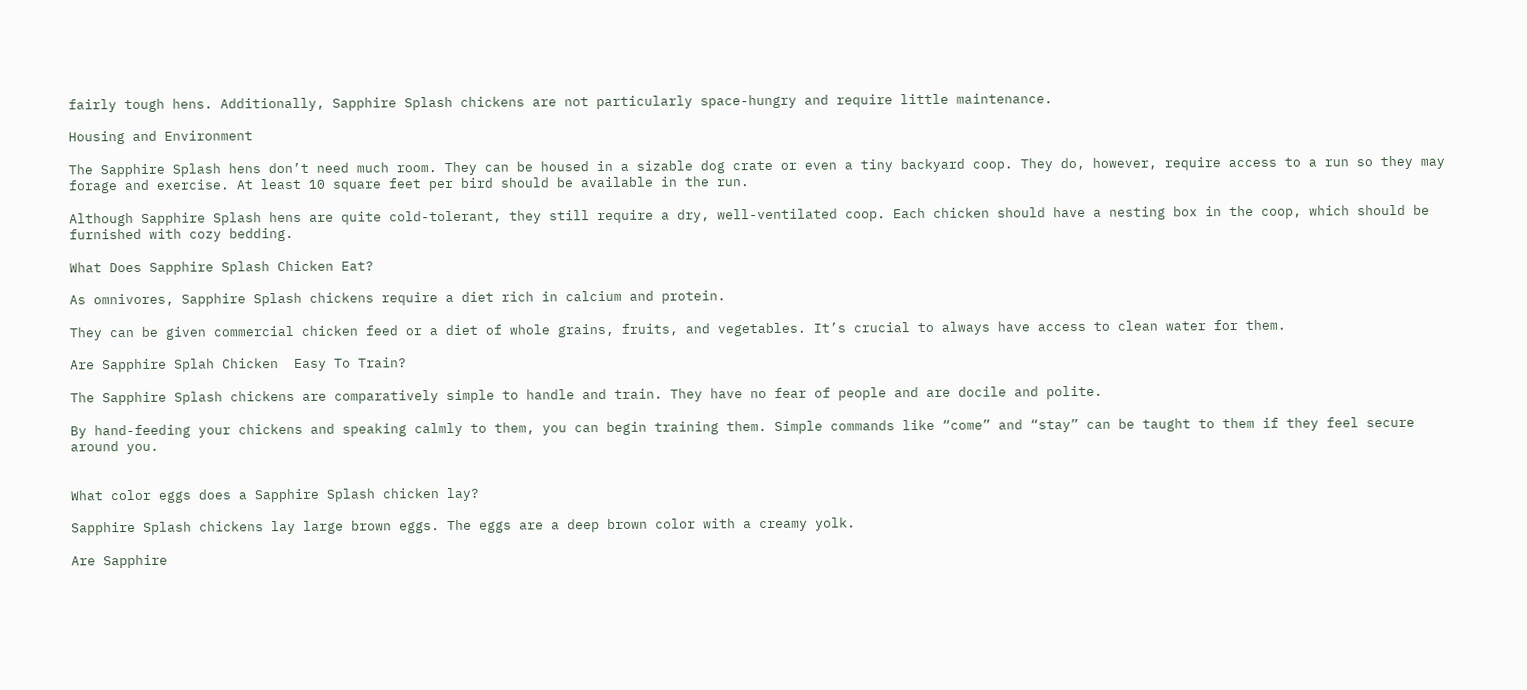fairly tough hens. Additionally, Sapphire Splash chickens are not particularly space-hungry and require little maintenance.

Housing and Environment

The Sapphire Splash hens don’t need much room. They can be housed in a sizable dog crate or even a tiny backyard coop. They do, however, require access to a run so they may forage and exercise. At least 10 square feet per bird should be available in the run.

Although Sapphire Splash hens are quite cold-tolerant, they still require a dry, well-ventilated coop. Each chicken should have a nesting box in the coop, which should be furnished with cozy bedding.

What Does Sapphire Splash Chicken Eat?

As omnivores, Sapphire Splash chickens require a diet rich in calcium and protein.

They can be given commercial chicken feed or a diet of whole grains, fruits, and vegetables. It’s crucial to always have access to clean water for them.

Are Sapphire Splah Chicken  Easy To Train?

The Sapphire Splash chickens are comparatively simple to handle and train. They have no fear of people and are docile and polite.

By hand-feeding your chickens and speaking calmly to them, you can begin training them. Simple commands like “come” and “stay” can be taught to them if they feel secure around you.


What color eggs does a Sapphire Splash chicken lay?

Sapphire Splash chickens lay large brown eggs. The eggs are a deep brown color with a creamy yolk.

Are Sapphire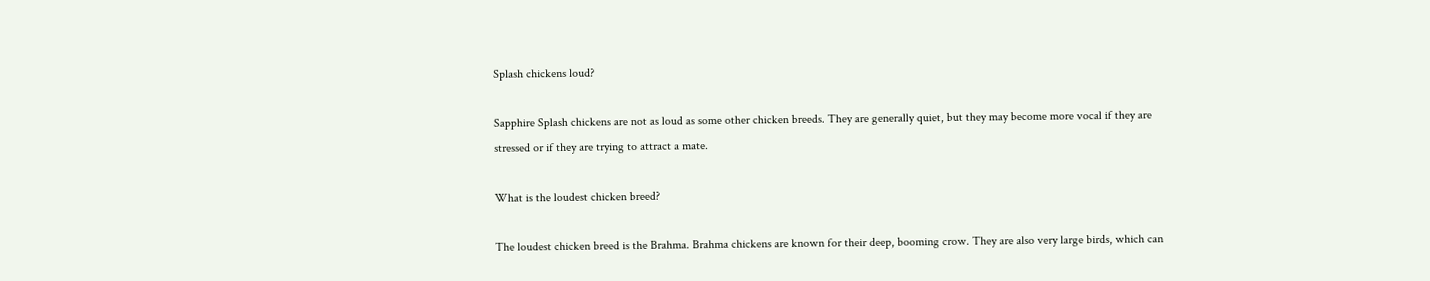Splash chickens loud?

Sapphire Splash chickens are not as loud as some other chicken breeds. They are generally quiet, but they may become more vocal if they are stressed or if they are trying to attract a mate.

What is the loudest chicken breed?

The loudest chicken breed is the Brahma. Brahma chickens are known for their deep, booming crow. They are also very large birds, which can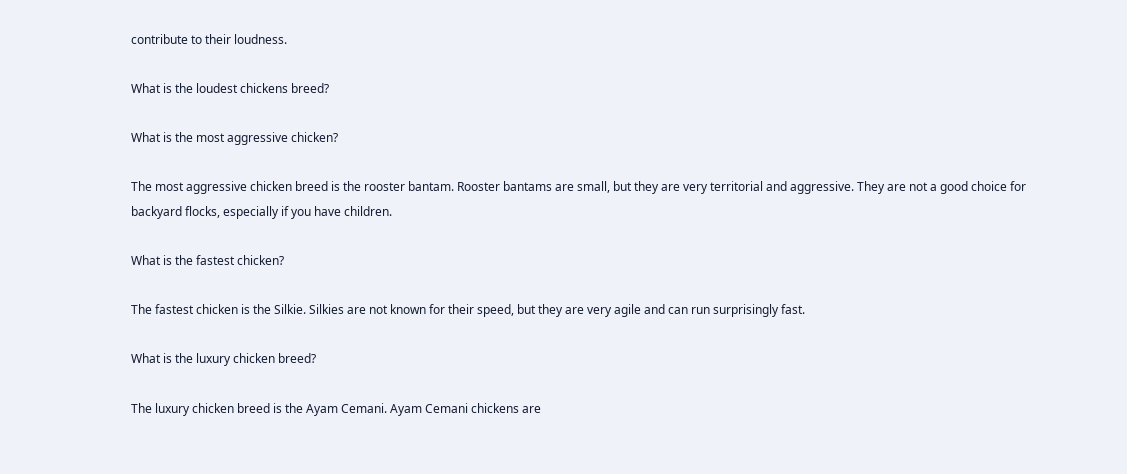contribute to their loudness.

What is the loudest chickens breed?

What is the most aggressive chicken?

The most aggressive chicken breed is the rooster bantam. Rooster bantams are small, but they are very territorial and aggressive. They are not a good choice for backyard flocks, especially if you have children.

What is the fastest chicken?

The fastest chicken is the Silkie. Silkies are not known for their speed, but they are very agile and can run surprisingly fast.

What is the luxury chicken breed?

The luxury chicken breed is the Ayam Cemani. Ayam Cemani chickens are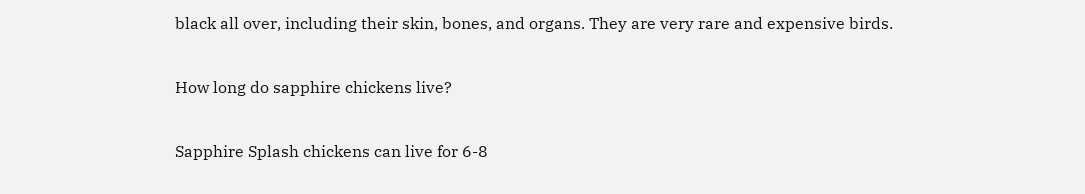black all over, including their skin, bones, and organs. They are very rare and expensive birds.

How long do sapphire chickens live?

Sapphire Splash chickens can live for 6-8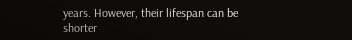years. However, their lifespan can be shorter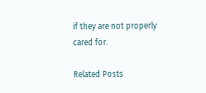if they are not properly cared for.

Related Posts